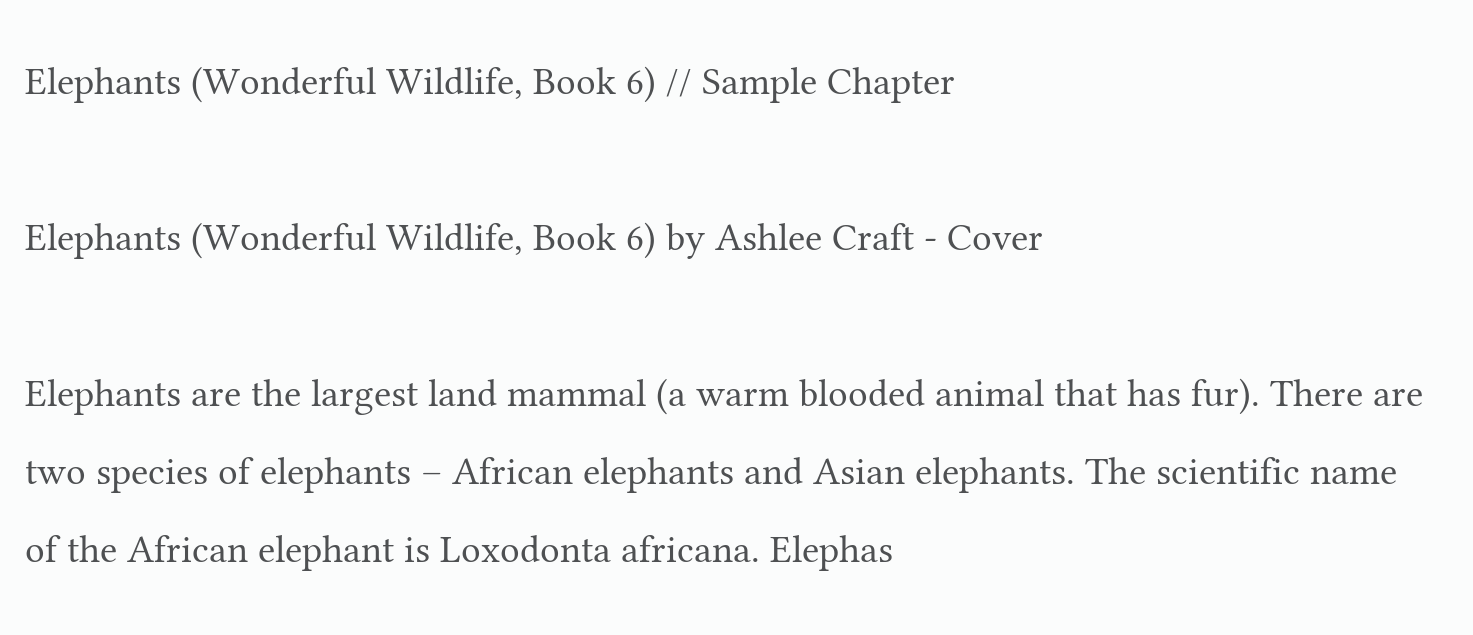Elephants (Wonderful Wildlife, Book 6) // Sample Chapter

Elephants (Wonderful Wildlife, Book 6) by Ashlee Craft - Cover

Elephants are the largest land mammal (a warm blooded animal that has fur). There are two species of elephants – African elephants and Asian elephants. The scientific name of the African elephant is Loxodonta africana. Elephas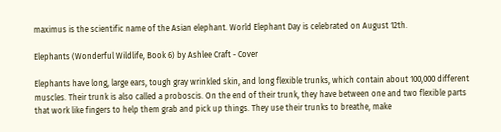maximus is the scientific name of the Asian elephant. World Elephant Day is celebrated on August 12th.

Elephants (Wonderful Wildlife, Book 6) by Ashlee Craft - Cover

Elephants have long, large ears, tough gray wrinkled skin, and long flexible trunks, which contain about 100,000 different muscles. Their trunk is also called a proboscis. On the end of their trunk, they have between one and two flexible parts that work like fingers to help them grab and pick up things. They use their trunks to breathe, make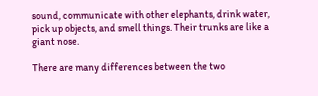sound, communicate with other elephants, drink water, pick up objects, and smell things. Their trunks are like a giant nose.

There are many differences between the two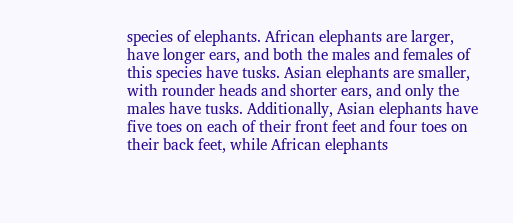species of elephants. African elephants are larger, have longer ears, and both the males and females of this species have tusks. Asian elephants are smaller, with rounder heads and shorter ears, and only the males have tusks. Additionally, Asian elephants have five toes on each of their front feet and four toes on their back feet, while African elephants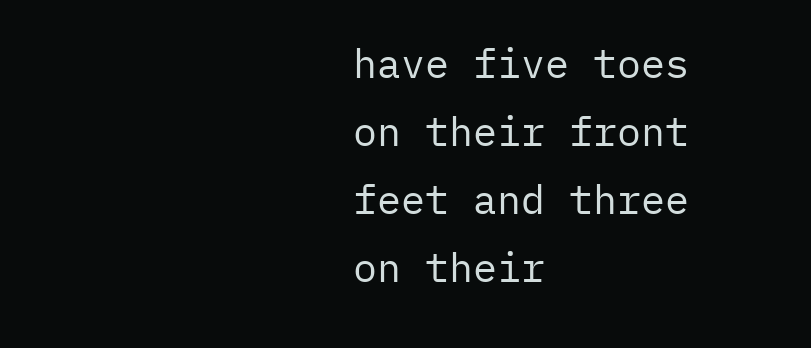have five toes on their front feet and three on their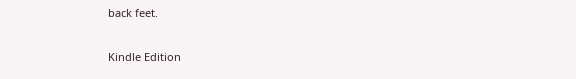back feet.

Kindle Edition